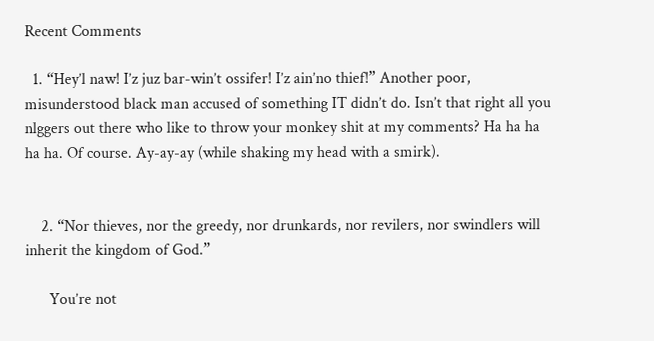Recent Comments

  1. “Hey’l naw! I’z juz bar-win’t ossifer! I’z ain’no thief!” Another poor, misunderstood black man accused of something IT didn’t do. Isn’t that right all you nlggers out there who like to throw your monkey shit at my comments? Ha ha ha ha ha. Of course. Ay-ay-ay (while shaking my head with a smirk).


    2. “Nor thieves, nor the greedy, nor drunkards, nor revilers, nor swindlers will inherit the kingdom of God.”

      You’re not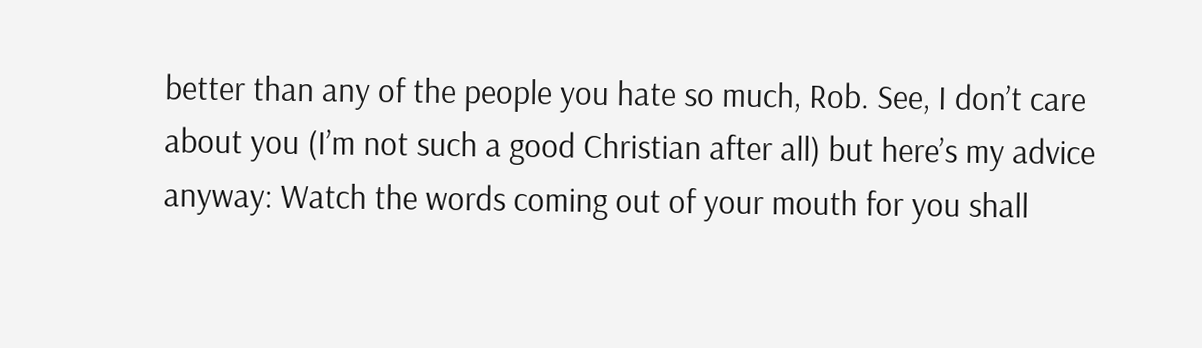better than any of the people you hate so much, Rob. See, I don’t care about you (I’m not such a good Christian after all) but here’s my advice anyway: Watch the words coming out of your mouth for you shall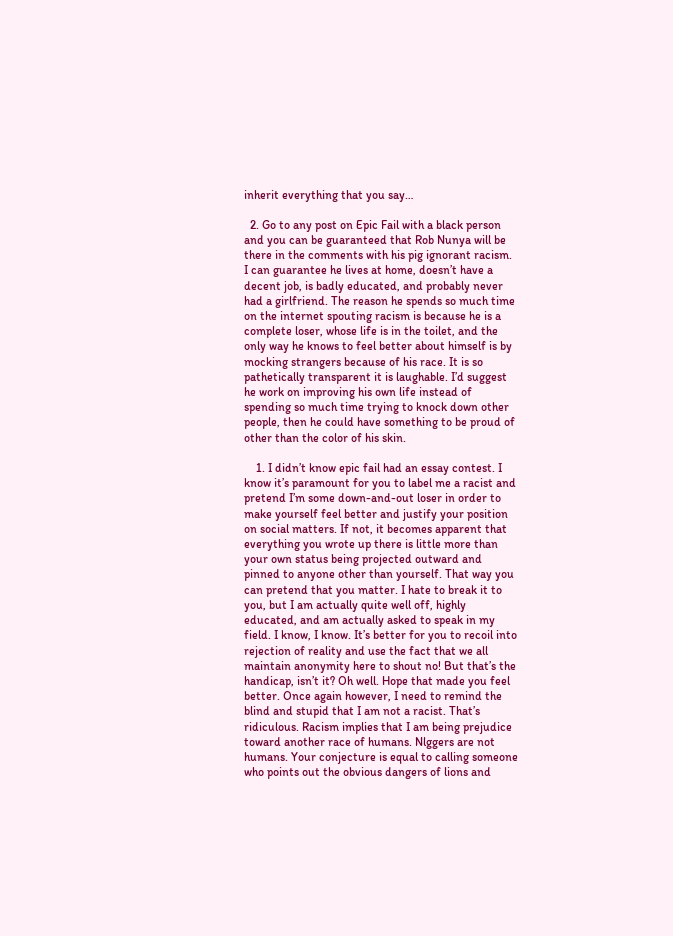inherit everything that you say…

  2. Go to any post on Epic Fail with a black person and you can be guaranteed that Rob Nunya will be there in the comments with his pig ignorant racism. I can guarantee he lives at home, doesn’t have a decent job, is badly educated, and probably never had a girlfriend. The reason he spends so much time on the internet spouting racism is because he is a complete loser, whose life is in the toilet, and the only way he knows to feel better about himself is by mocking strangers because of his race. It is so pathetically transparent it is laughable. I’d suggest he work on improving his own life instead of spending so much time trying to knock down other people, then he could have something to be proud of other than the color of his skin.

    1. I didn’t know epic fail had an essay contest. I know it’s paramount for you to label me a racist and pretend I’m some down-and-out loser in order to make yourself feel better and justify your position on social matters. If not, it becomes apparent that everything you wrote up there is little more than your own status being projected outward and pinned to anyone other than yourself. That way you can pretend that you matter. I hate to break it to you, but I am actually quite well off, highly educated, and am actually asked to speak in my field. I know, I know. It’s better for you to recoil into rejection of reality and use the fact that we all maintain anonymity here to shout no! But that’s the handicap, isn’t it? Oh well. Hope that made you feel better. Once again however, I need to remind the blind and stupid that I am not a racist. That’s ridiculous. Racism implies that I am being prejudice toward another race of humans. Nlggers are not humans. Your conjecture is equal to calling someone who points out the obvious dangers of lions and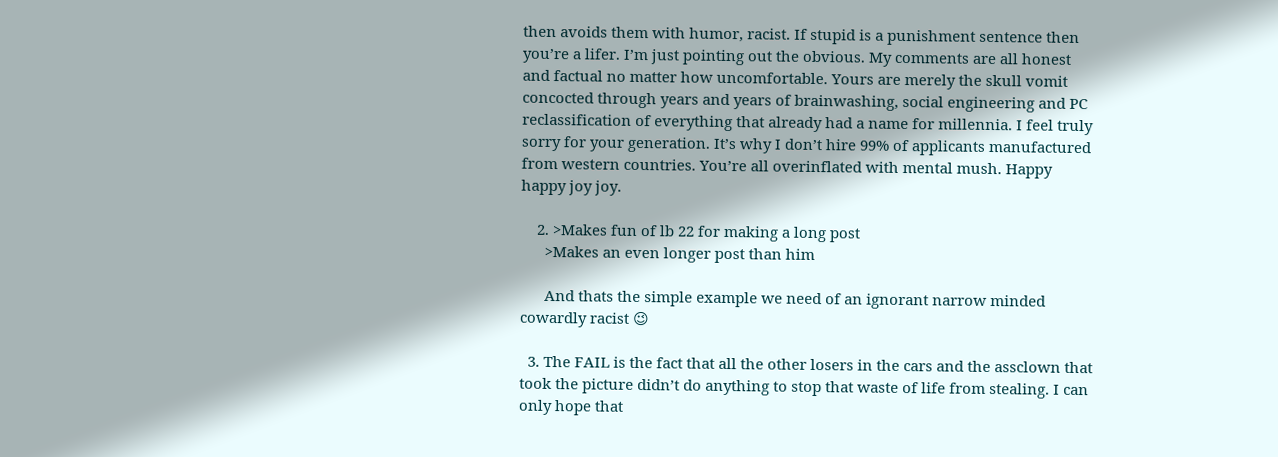then avoids them with humor, racist. If stupid is a punishment sentence then you’re a lifer. I’m just pointing out the obvious. My comments are all honest and factual no matter how uncomfortable. Yours are merely the skull vomit concocted through years and years of brainwashing, social engineering and PC reclassification of everything that already had a name for millennia. I feel truly sorry for your generation. It’s why I don’t hire 99% of applicants manufactured from western countries. You’re all overinflated with mental mush. Happy happy joy joy.

    2. >Makes fun of lb 22 for making a long post
      >Makes an even longer post than him

      And thats the simple example we need of an ignorant narrow minded cowardly racist 😉

  3. The FAIL is the fact that all the other losers in the cars and the assclown that took the picture didn’t do anything to stop that waste of life from stealing. I can only hope that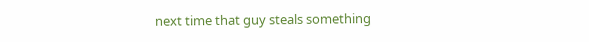next time that guy steals something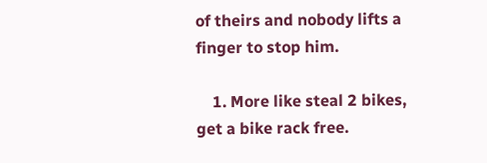of theirs and nobody lifts a finger to stop him.

    1. More like steal 2 bikes, get a bike rack free.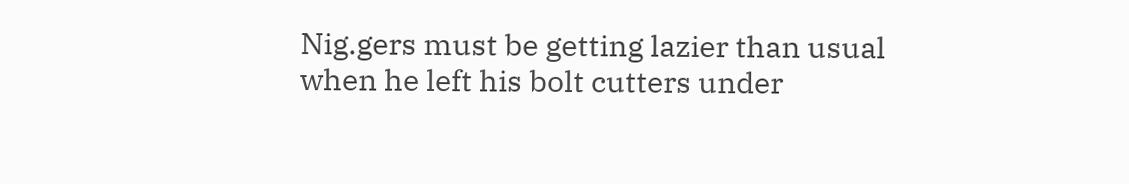Nig.gers must be getting lazier than usual when he left his bolt cutters under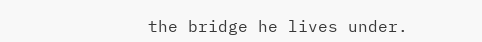the bridge he lives under.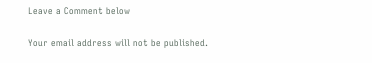Leave a Comment below

Your email address will not be published.